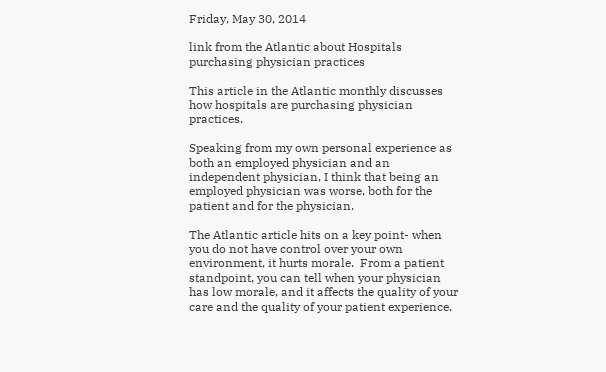Friday, May 30, 2014

link from the Atlantic about Hospitals purchasing physician practices

This article in the Atlantic monthly discusses how hospitals are purchasing physician practices.

Speaking from my own personal experience as both an employed physician and an independent physician, I think that being an employed physician was worse, both for the patient and for the physician.

The Atlantic article hits on a key point- when you do not have control over your own environment, it hurts morale.  From a patient standpoint, you can tell when your physician has low morale, and it affects the quality of your care and the quality of your patient experience.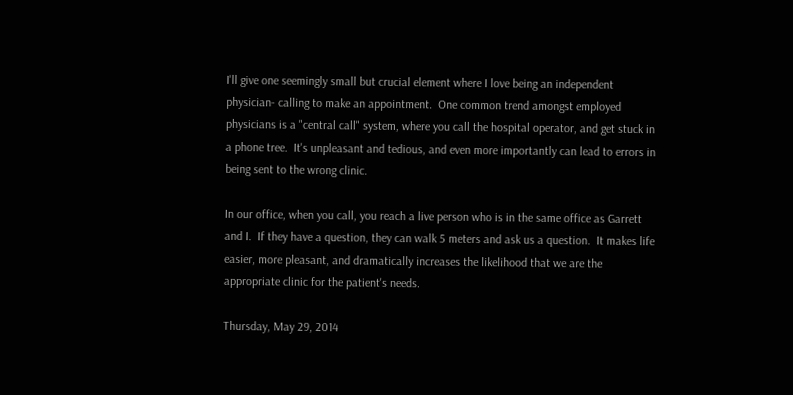I'll give one seemingly small but crucial element where I love being an independent physician- calling to make an appointment.  One common trend amongst employed physicians is a "central call" system, where you call the hospital operator, and get stuck in a phone tree.  It's unpleasant and tedious, and even more importantly can lead to errors in being sent to the wrong clinic.

In our office, when you call, you reach a live person who is in the same office as Garrett and I.  If they have a question, they can walk 5 meters and ask us a question.  It makes life easier, more pleasant, and dramatically increases the likelihood that we are the appropriate clinic for the patient's needs.

Thursday, May 29, 2014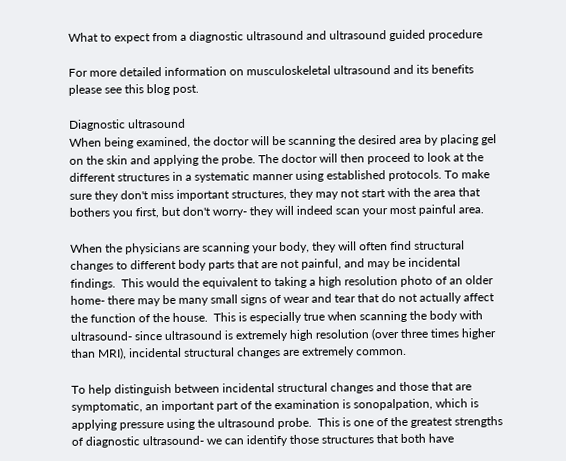What to expect from a diagnostic ultrasound and ultrasound guided procedure

For more detailed information on musculoskeletal ultrasound and its benefits please see this blog post.

Diagnostic ultrasound
When being examined, the doctor will be scanning the desired area by placing gel on the skin and applying the probe. The doctor will then proceed to look at the different structures in a systematic manner using established protocols. To make sure they don't miss important structures, they may not start with the area that bothers you first, but don't worry- they will indeed scan your most painful area.

When the physicians are scanning your body, they will often find structural changes to different body parts that are not painful, and may be incidental findings.  This would the equivalent to taking a high resolution photo of an older home- there may be many small signs of wear and tear that do not actually affect the function of the house.  This is especially true when scanning the body with ultrasound- since ultrasound is extremely high resolution (over three times higher than MRI), incidental structural changes are extremely common.

To help distinguish between incidental structural changes and those that are symptomatic, an important part of the examination is sonopalpation, which is applying pressure using the ultrasound probe.  This is one of the greatest strengths of diagnostic ultrasound- we can identify those structures that both have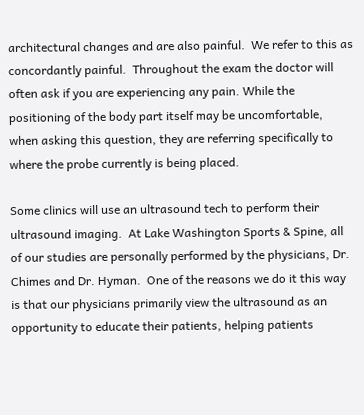architectural changes and are also painful.  We refer to this as concordantly painful.  Throughout the exam the doctor will often ask if you are experiencing any pain. While the positioning of the body part itself may be uncomfortable, when asking this question, they are referring specifically to where the probe currently is being placed.

Some clinics will use an ultrasound tech to perform their ultrasound imaging.  At Lake Washington Sports & Spine, all of our studies are personally performed by the physicians, Dr. Chimes and Dr. Hyman.  One of the reasons we do it this way is that our physicians primarily view the ultrasound as an opportunity to educate their patients, helping patients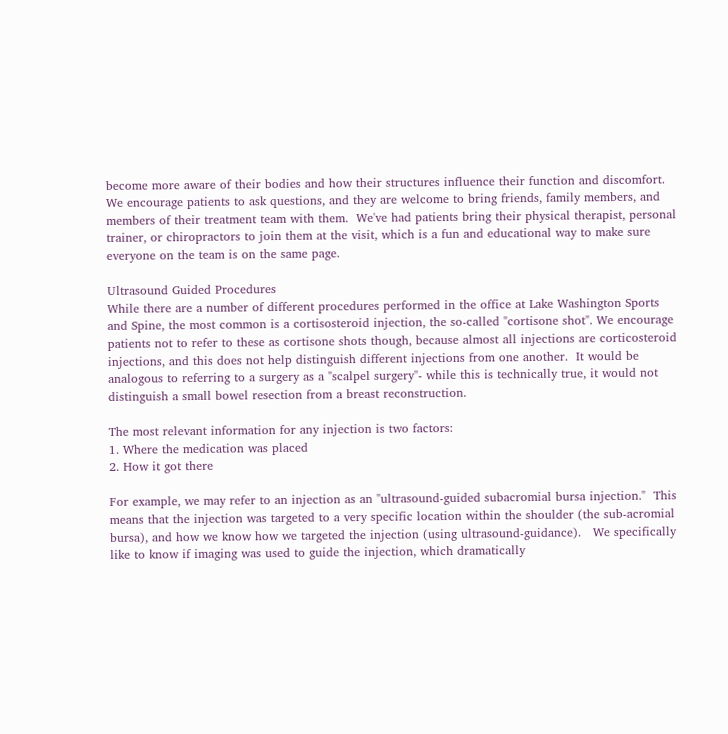become more aware of their bodies and how their structures influence their function and discomfort.  We encourage patients to ask questions, and they are welcome to bring friends, family members, and members of their treatment team with them.  We've had patients bring their physical therapist, personal trainer, or chiropractors to join them at the visit, which is a fun and educational way to make sure everyone on the team is on the same page.

Ultrasound Guided Procedures
While there are a number of different procedures performed in the office at Lake Washington Sports and Spine, the most common is a cortisosteroid injection, the so-called "cortisone shot". We encourage patients not to refer to these as cortisone shots though, because almost all injections are corticosteroid injections, and this does not help distinguish different injections from one another.  It would be analogous to referring to a surgery as a "scalpel surgery"- while this is technically true, it would not distinguish a small bowel resection from a breast reconstruction.

The most relevant information for any injection is two factors:
1. Where the medication was placed
2. How it got there

For example, we may refer to an injection as an "ultrasound-guided subacromial bursa injection."  This means that the injection was targeted to a very specific location within the shoulder (the sub-acromial bursa), and how we know how we targeted the injection (using ultrasound-guidance).   We specifically like to know if imaging was used to guide the injection, which dramatically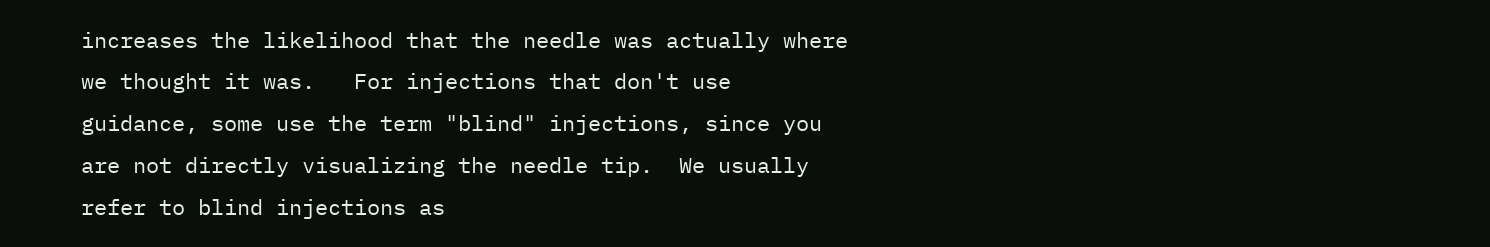increases the likelihood that the needle was actually where we thought it was.   For injections that don't use guidance, some use the term "blind" injections, since you are not directly visualizing the needle tip.  We usually refer to blind injections as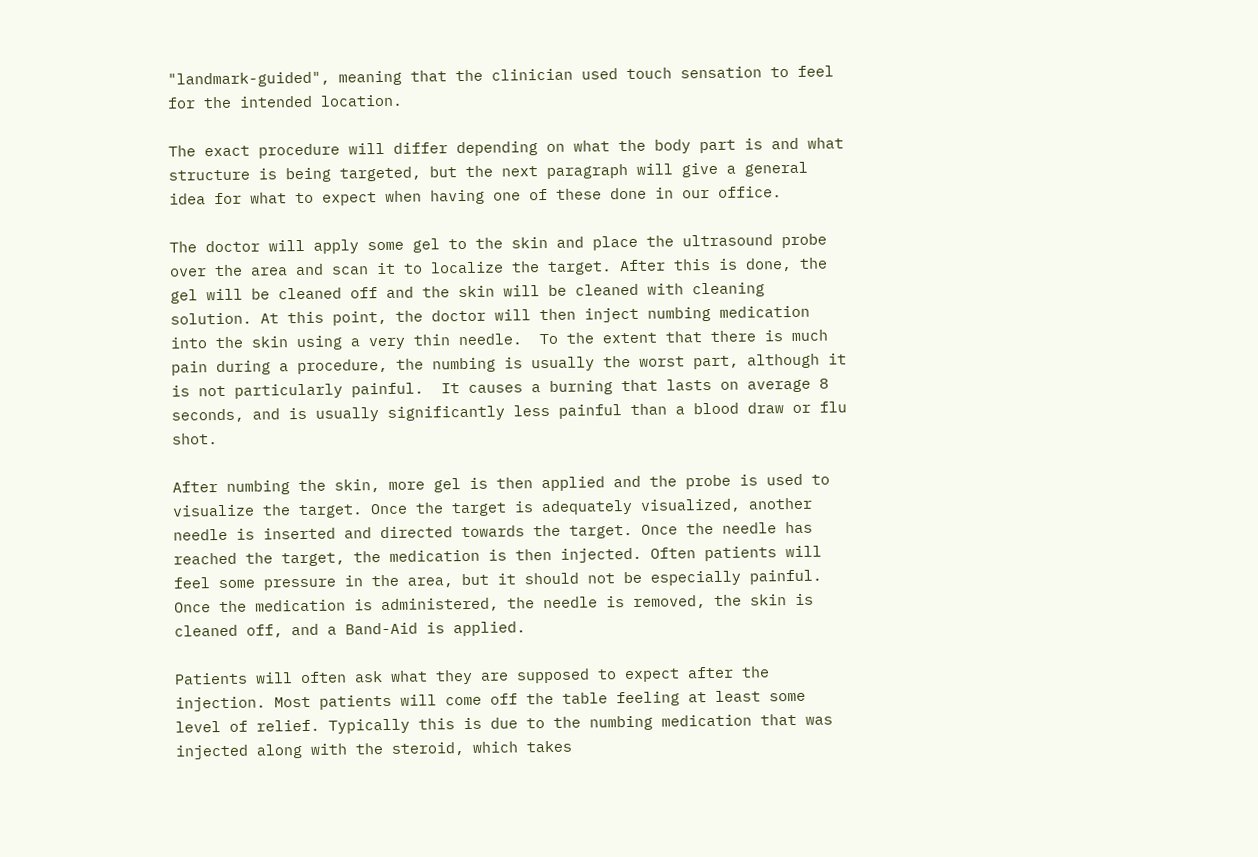"landmark-guided", meaning that the clinician used touch sensation to feel for the intended location.

The exact procedure will differ depending on what the body part is and what structure is being targeted, but the next paragraph will give a general idea for what to expect when having one of these done in our office.

The doctor will apply some gel to the skin and place the ultrasound probe over the area and scan it to localize the target. After this is done, the gel will be cleaned off and the skin will be cleaned with cleaning solution. At this point, the doctor will then inject numbing medication into the skin using a very thin needle.  To the extent that there is much pain during a procedure, the numbing is usually the worst part, although it is not particularly painful.  It causes a burning that lasts on average 8 seconds, and is usually significantly less painful than a blood draw or flu shot.

After numbing the skin, more gel is then applied and the probe is used to visualize the target. Once the target is adequately visualized, another needle is inserted and directed towards the target. Once the needle has reached the target, the medication is then injected. Often patients will feel some pressure in the area, but it should not be especially painful. Once the medication is administered, the needle is removed, the skin is cleaned off, and a Band-Aid is applied.

Patients will often ask what they are supposed to expect after the injection. Most patients will come off the table feeling at least some level of relief. Typically this is due to the numbing medication that was injected along with the steroid, which takes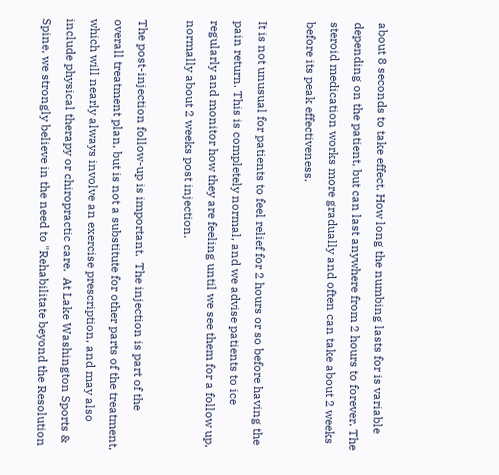about 8 seconds to take effect. How long the numbing lasts for is variable depending on the patient, but can last anywhere from 2 hours to forever. The steroid medication works more gradually and often can take about 2 weeks before its peak effectiveness.

It is not unusual for patients to feel relief for 2 hours or so before having the pain return. This is completely normal, and we advise patients to ice regularly and monitor how they are feeling until we see them for a follow up, normally about 2 weeks post injection.

The post-injection follow-up is important.  The injection is part of the overall treatment plan, but is not a substitute for other parts of the treatment, which will nearly always involve an exercise prescription, and may also include physical therapy or chiropractic care.  At Lake Washington Sports & Spine, we strongly believe in the need to "Rehabilitate beyond the Resolution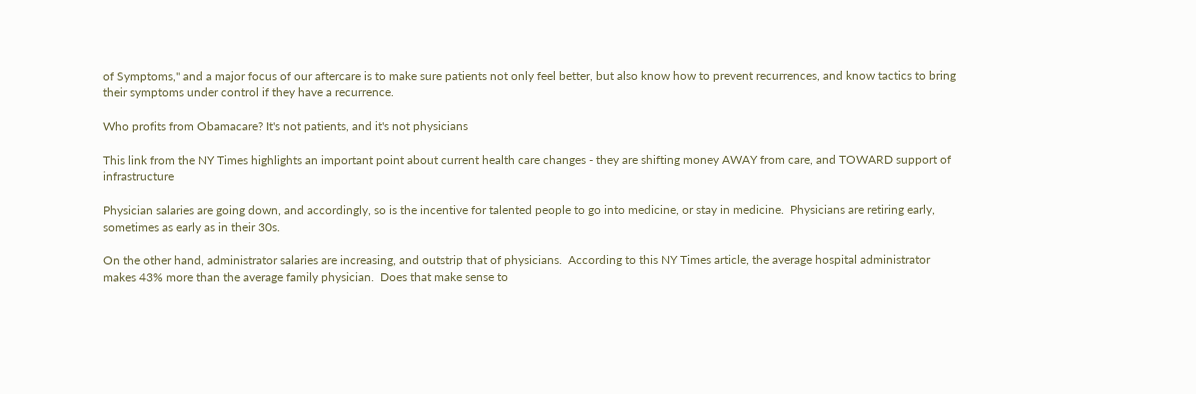of Symptoms," and a major focus of our aftercare is to make sure patients not only feel better, but also know how to prevent recurrences, and know tactics to bring their symptoms under control if they have a recurrence.

Who profits from Obamacare? It's not patients, and it's not physicians

This link from the NY Times highlights an important point about current health care changes - they are shifting money AWAY from care, and TOWARD support of infrastructure

Physician salaries are going down, and accordingly, so is the incentive for talented people to go into medicine, or stay in medicine.  Physicians are retiring early, sometimes as early as in their 30s.

On the other hand, administrator salaries are increasing, and outstrip that of physicians.  According to this NY Times article, the average hospital administrator makes 43% more than the average family physician.  Does that make sense to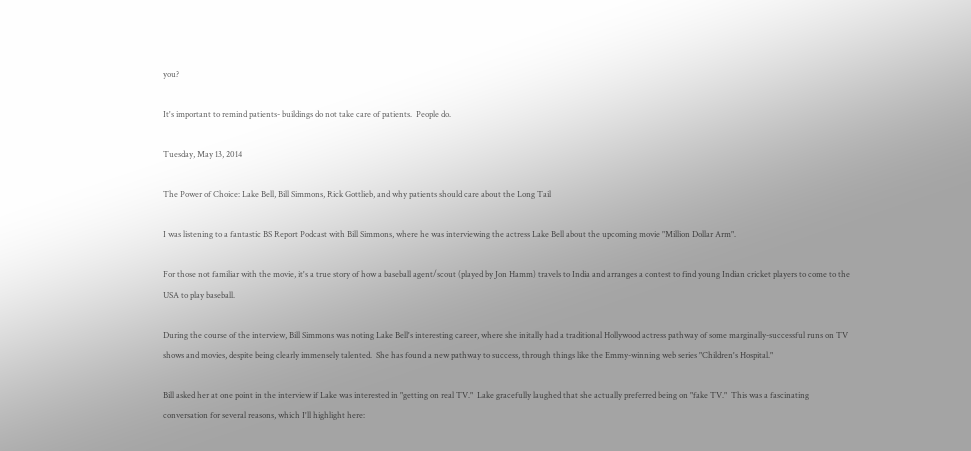you?

It's important to remind patients- buildings do not take care of patients.  People do.

Tuesday, May 13, 2014

The Power of Choice: Lake Bell, Bill Simmons, Rick Gottlieb, and why patients should care about the Long Tail

I was listening to a fantastic BS Report Podcast with Bill Simmons, where he was interviewing the actress Lake Bell about the upcoming movie "Million Dollar Arm".

For those not familiar with the movie, it's a true story of how a baseball agent/scout (played by Jon Hamm) travels to India and arranges a contest to find young Indian cricket players to come to the USA to play baseball.

During the course of the interview, Bill Simmons was noting Lake Bell's interesting career, where she initally had a traditional Hollywood actress pathway of some marginally-successful runs on TV shows and movies, despite being clearly immensely talented.  She has found a new pathway to success, through things like the Emmy-winning web series "Children's Hospital."

Bill asked her at one point in the interview if Lake was interested in "getting on real TV."  Lake gracefully laughed that she actually preferred being on "fake TV."  This was a fascinating conversation for several reasons, which I'll highlight here: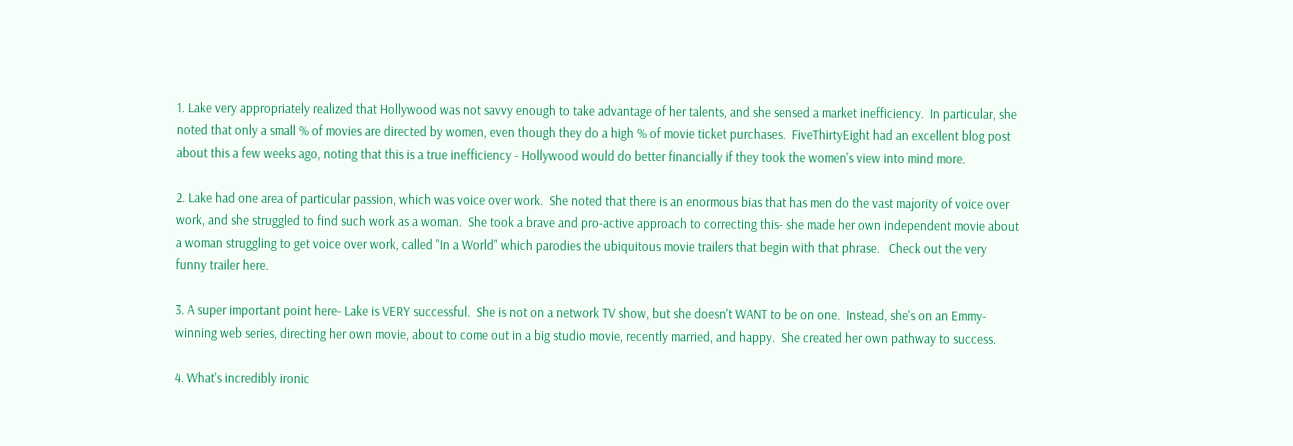1. Lake very appropriately realized that Hollywood was not savvy enough to take advantage of her talents, and she sensed a market inefficiency.  In particular, she noted that only a small % of movies are directed by women, even though they do a high % of movie ticket purchases.  FiveThirtyEight had an excellent blog post about this a few weeks ago, noting that this is a true inefficiency - Hollywood would do better financially if they took the women's view into mind more.

2. Lake had one area of particular passion, which was voice over work.  She noted that there is an enormous bias that has men do the vast majority of voice over work, and she struggled to find such work as a woman.  She took a brave and pro-active approach to correcting this- she made her own independent movie about a woman struggling to get voice over work, called "In a World" which parodies the ubiquitous movie trailers that begin with that phrase.   Check out the very funny trailer here.

3. A super important point here- Lake is VERY successful.  She is not on a network TV show, but she doesn't WANT to be on one.  Instead, she's on an Emmy-winning web series, directing her own movie, about to come out in a big studio movie, recently married, and happy.  She created her own pathway to success.

4. What's incredibly ironic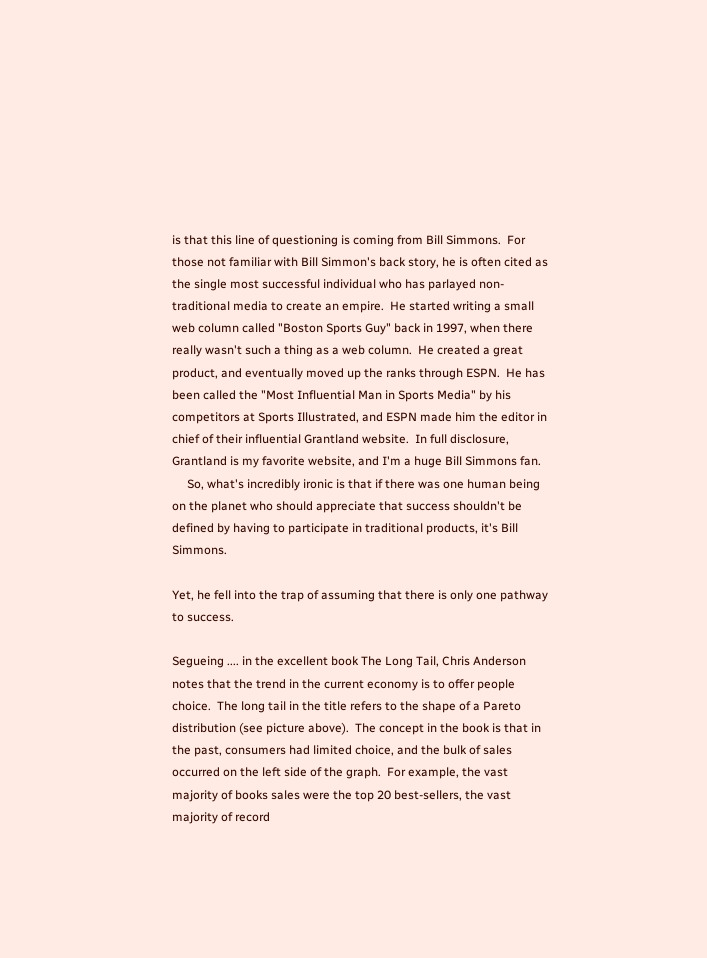is that this line of questioning is coming from Bill Simmons.  For those not familiar with Bill Simmon's back story, he is often cited as the single most successful individual who has parlayed non-traditional media to create an empire.  He started writing a small web column called "Boston Sports Guy" back in 1997, when there really wasn't such a thing as a web column.  He created a great product, and eventually moved up the ranks through ESPN.  He has been called the "Most Influential Man in Sports Media" by his competitors at Sports Illustrated, and ESPN made him the editor in chief of their influential Grantland website.  In full disclosure, Grantland is my favorite website, and I'm a huge Bill Simmons fan.
     So, what's incredibly ironic is that if there was one human being on the planet who should appreciate that success shouldn't be defined by having to participate in traditional products, it's Bill Simmons.

Yet, he fell into the trap of assuming that there is only one pathway to success.

Segueing .... in the excellent book The Long Tail, Chris Anderson notes that the trend in the current economy is to offer people choice.  The long tail in the title refers to the shape of a Pareto distribution (see picture above).  The concept in the book is that in the past, consumers had limited choice, and the bulk of sales occurred on the left side of the graph.  For example, the vast majority of books sales were the top 20 best-sellers, the vast majority of record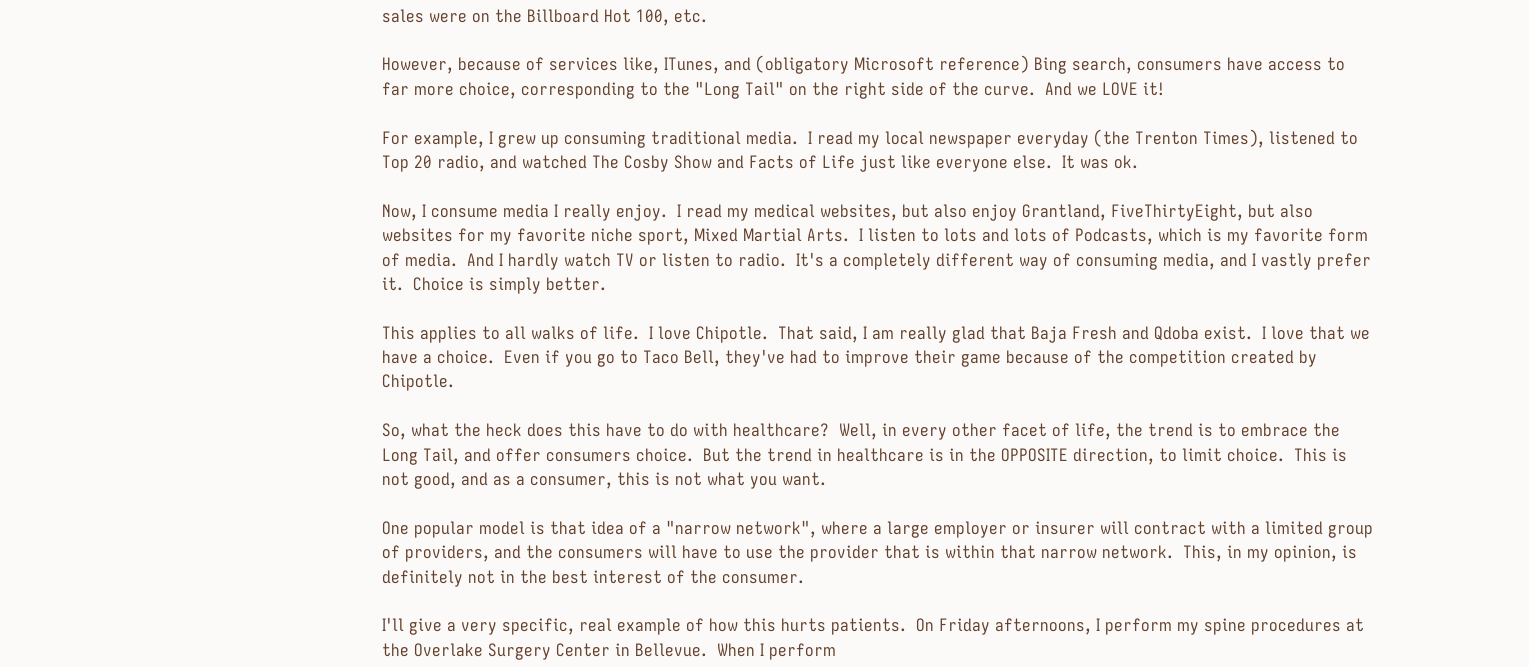sales were on the Billboard Hot 100, etc.

However, because of services like, ITunes, and (obligatory Microsoft reference) Bing search, consumers have access to far more choice, corresponding to the "Long Tail" on the right side of the curve.  And we LOVE it!

For example, I grew up consuming traditional media.  I read my local newspaper everyday (the Trenton Times), listened to Top 20 radio, and watched The Cosby Show and Facts of Life just like everyone else.  It was ok.

Now, I consume media I really enjoy.  I read my medical websites, but also enjoy Grantland, FiveThirtyEight, but also websites for my favorite niche sport, Mixed Martial Arts.  I listen to lots and lots of Podcasts, which is my favorite form of media.  And I hardly watch TV or listen to radio.  It's a completely different way of consuming media, and I vastly prefer it.  Choice is simply better.

This applies to all walks of life.  I love Chipotle.  That said, I am really glad that Baja Fresh and Qdoba exist.  I love that we have a choice.  Even if you go to Taco Bell, they've had to improve their game because of the competition created by Chipotle.

So, what the heck does this have to do with healthcare?  Well, in every other facet of life, the trend is to embrace the Long Tail, and offer consumers choice.  But the trend in healthcare is in the OPPOSITE direction, to limit choice.  This is not good, and as a consumer, this is not what you want.

One popular model is that idea of a "narrow network", where a large employer or insurer will contract with a limited group of providers, and the consumers will have to use the provider that is within that narrow network.  This, in my opinion, is definitely not in the best interest of the consumer.

I'll give a very specific, real example of how this hurts patients.  On Friday afternoons, I perform my spine procedures at the Overlake Surgery Center in Bellevue.  When I perform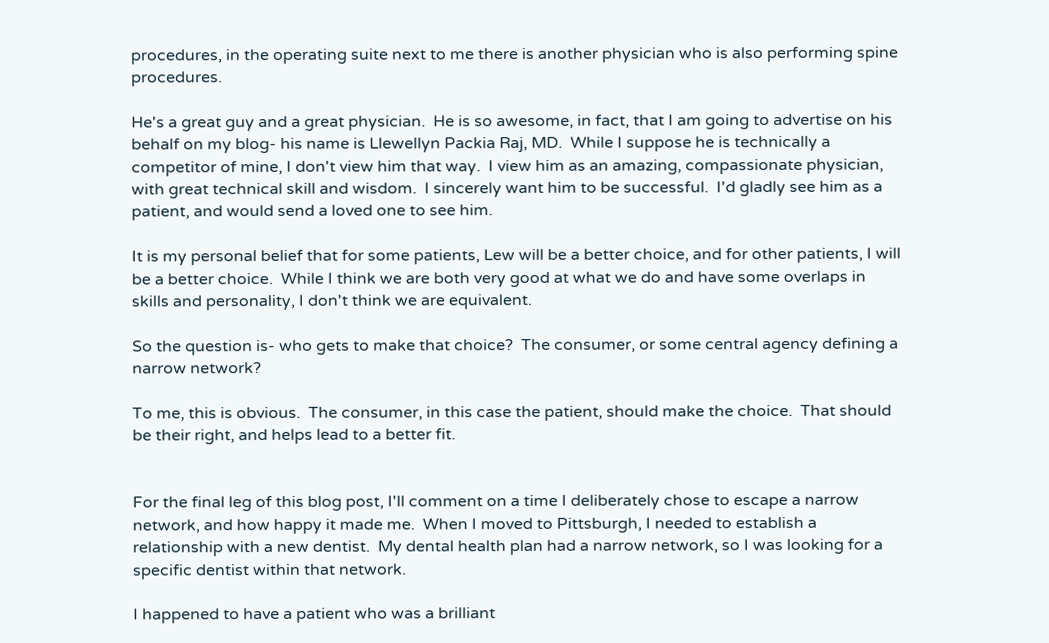procedures, in the operating suite next to me there is another physician who is also performing spine procedures.

He's a great guy and a great physician.  He is so awesome, in fact, that I am going to advertise on his behalf on my blog- his name is Llewellyn Packia Raj, MD.  While I suppose he is technically a competitor of mine, I don't view him that way.  I view him as an amazing, compassionate physician, with great technical skill and wisdom.  I sincerely want him to be successful.  I'd gladly see him as a patient, and would send a loved one to see him.

It is my personal belief that for some patients, Lew will be a better choice, and for other patients, I will be a better choice.  While I think we are both very good at what we do and have some overlaps in skills and personality, I don't think we are equivalent.

So the question is- who gets to make that choice?  The consumer, or some central agency defining a narrow network?

To me, this is obvious.  The consumer, in this case the patient, should make the choice.  That should be their right, and helps lead to a better fit.


For the final leg of this blog post, I'll comment on a time I deliberately chose to escape a narrow network, and how happy it made me.  When I moved to Pittsburgh, I needed to establish a relationship with a new dentist.  My dental health plan had a narrow network, so I was looking for a specific dentist within that network.

I happened to have a patient who was a brilliant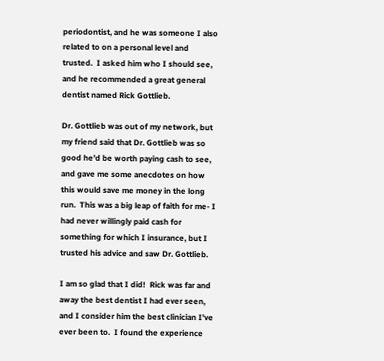periodontist, and he was someone I also related to on a personal level and trusted.  I asked him who I should see, and he recommended a great general dentist named Rick Gottlieb.

Dr. Gottlieb was out of my network, but my friend said that Dr. Gottlieb was so good he'd be worth paying cash to see, and gave me some anecdotes on how this would save me money in the long run.  This was a big leap of faith for me- I had never willingly paid cash for something for which I insurance, but I trusted his advice and saw Dr. Gottlieb.

I am so glad that I did!  Rick was far and away the best dentist I had ever seen, and I consider him the best clinician I've ever been to.  I found the experience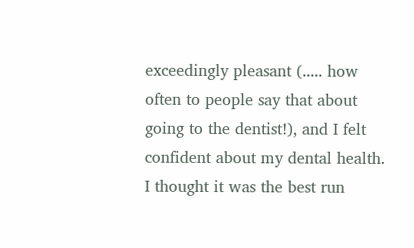exceedingly pleasant (..... how often to people say that about going to the dentist!), and I felt confident about my dental health.  I thought it was the best run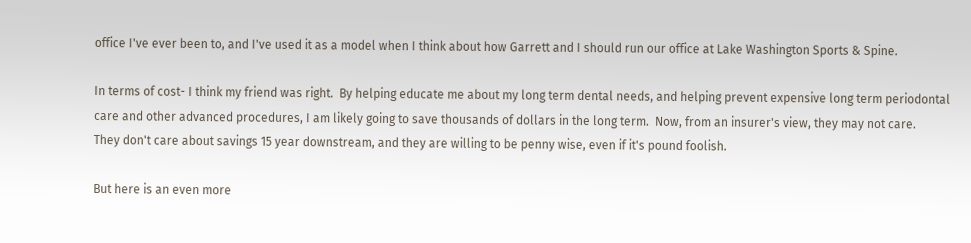office I've ever been to, and I've used it as a model when I think about how Garrett and I should run our office at Lake Washington Sports & Spine.

In terms of cost- I think my friend was right.  By helping educate me about my long term dental needs, and helping prevent expensive long term periodontal care and other advanced procedures, I am likely going to save thousands of dollars in the long term.  Now, from an insurer's view, they may not care.   They don't care about savings 15 year downstream, and they are willing to be penny wise, even if it's pound foolish.

But here is an even more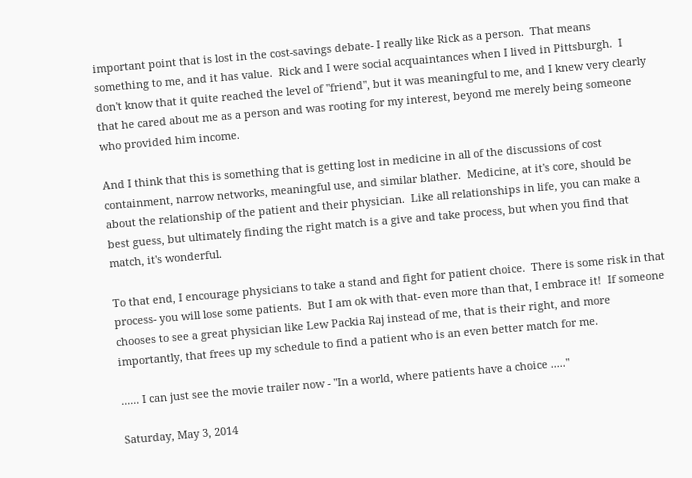important point that is lost in the cost-savings debate- I really like Rick as a person.  That means something to me, and it has value.  Rick and I were social acquaintances when I lived in Pittsburgh.  I don't know that it quite reached the level of "friend", but it was meaningful to me, and I knew very clearly that he cared about me as a person and was rooting for my interest, beyond me merely being someone who provided him income.

And I think that this is something that is getting lost in medicine in all of the discussions of cost containment, narrow networks, meaningful use, and similar blather.  Medicine, at it's core, should be about the relationship of the patient and their physician.  Like all relationships in life, you can make a best guess, but ultimately finding the right match is a give and take process, but when you find that match, it's wonderful.

To that end, I encourage physicians to take a stand and fight for patient choice.  There is some risk in that process- you will lose some patients.  But I am ok with that- even more than that, I embrace it!  If someone chooses to see a great physician like Lew Packia Raj instead of me, that is their right, and more importantly, that frees up my schedule to find a patient who is an even better match for me.

...... I can just see the movie trailer now - "In a world, where patients have a choice ....."

Saturday, May 3, 2014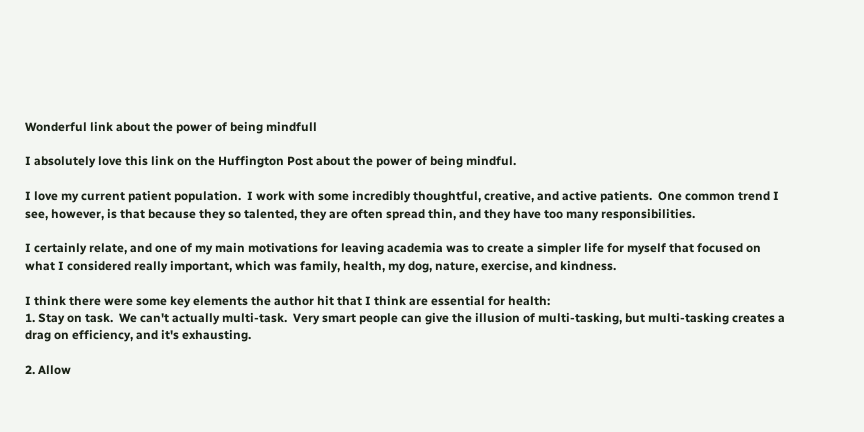Wonderful link about the power of being mindfull

I absolutely love this link on the Huffington Post about the power of being mindful.

I love my current patient population.  I work with some incredibly thoughtful, creative, and active patients.  One common trend I see, however, is that because they so talented, they are often spread thin, and they have too many responsibilities.

I certainly relate, and one of my main motivations for leaving academia was to create a simpler life for myself that focused on what I considered really important, which was family, health, my dog, nature, exercise, and kindness.

I think there were some key elements the author hit that I think are essential for health:
1. Stay on task.  We can't actually multi-task.  Very smart people can give the illusion of multi-tasking, but multi-tasking creates a drag on efficiency, and it's exhausting.

2. Allow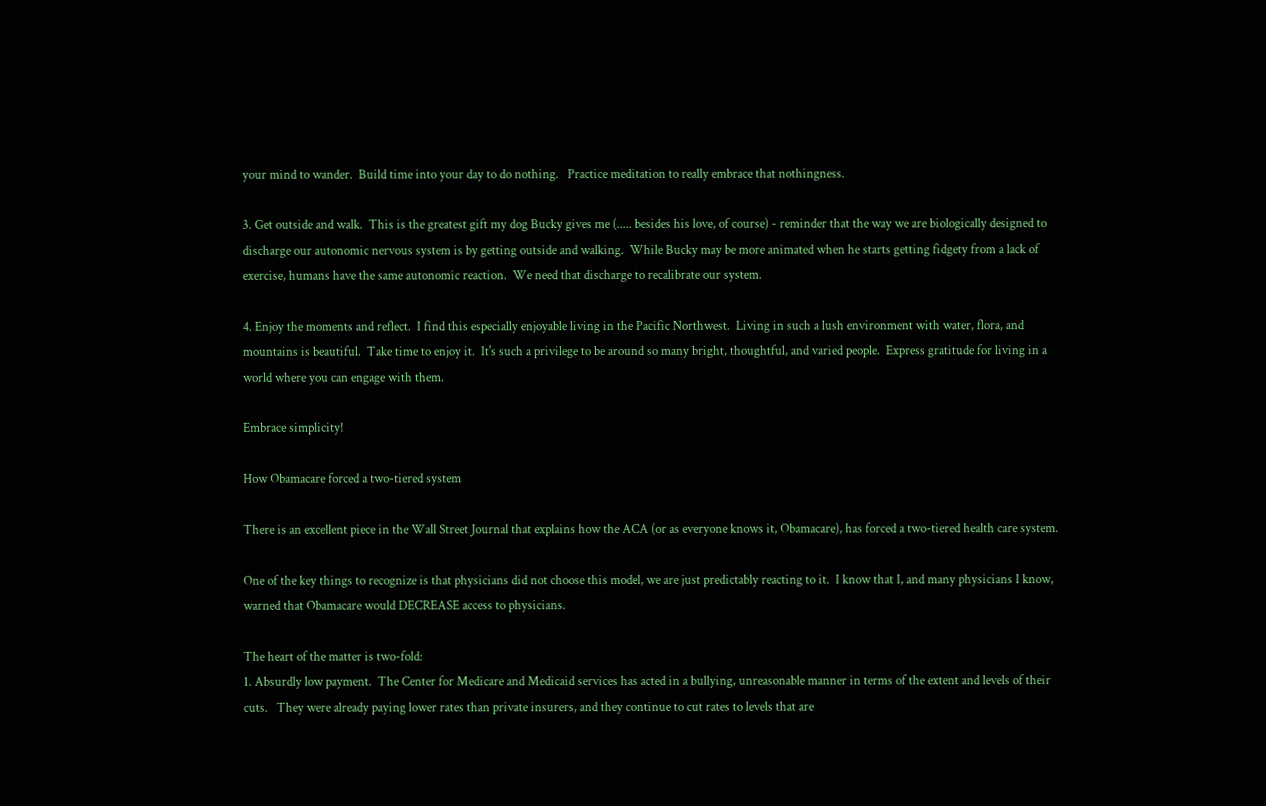your mind to wander.  Build time into your day to do nothing.   Practice meditation to really embrace that nothingness.

3. Get outside and walk.  This is the greatest gift my dog Bucky gives me (..... besides his love, of course) - reminder that the way we are biologically designed to discharge our autonomic nervous system is by getting outside and walking.  While Bucky may be more animated when he starts getting fidgety from a lack of exercise, humans have the same autonomic reaction.  We need that discharge to recalibrate our system.

4. Enjoy the moments and reflect.  I find this especially enjoyable living in the Pacific Northwest.  Living in such a lush environment with water, flora, and mountains is beautiful.  Take time to enjoy it.  It's such a privilege to be around so many bright, thoughtful, and varied people.  Express gratitude for living in a world where you can engage with them.

Embrace simplicity!

How Obamacare forced a two-tiered system

There is an excellent piece in the Wall Street Journal that explains how the ACA (or as everyone knows it, Obamacare), has forced a two-tiered health care system.

One of the key things to recognize is that physicians did not choose this model, we are just predictably reacting to it.  I know that I, and many physicians I know, warned that Obamacare would DECREASE access to physicians.

The heart of the matter is two-fold:
1. Absurdly low payment.  The Center for Medicare and Medicaid services has acted in a bullying, unreasonable manner in terms of the extent and levels of their cuts.   They were already paying lower rates than private insurers, and they continue to cut rates to levels that are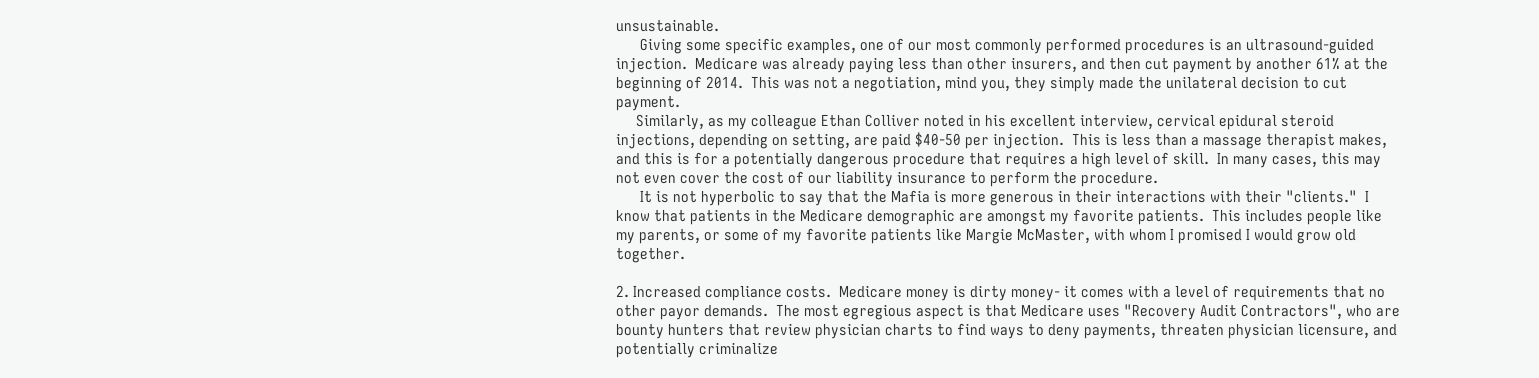unsustainable.
      Giving some specific examples, one of our most commonly performed procedures is an ultrasound-guided injection.  Medicare was already paying less than other insurers, and then cut payment by another 61% at the beginning of 2014.  This was not a negotiation, mind you, they simply made the unilateral decision to cut payment.
     Similarly, as my colleague Ethan Colliver noted in his excellent interview, cervical epidural steroid injections, depending on setting, are paid $40-50 per injection.  This is less than a massage therapist makes, and this is for a potentially dangerous procedure that requires a high level of skill.  In many cases, this may not even cover the cost of our liability insurance to perform the procedure.
      It is not hyperbolic to say that the Mafia is more generous in their interactions with their "clients."  I know that patients in the Medicare demographic are amongst my favorite patients.  This includes people like my parents, or some of my favorite patients like Margie McMaster, with whom I promised I would grow old together.

2. Increased compliance costs.  Medicare money is dirty money- it comes with a level of requirements that no other payor demands.  The most egregious aspect is that Medicare uses "Recovery Audit Contractors", who are bounty hunters that review physician charts to find ways to deny payments, threaten physician licensure, and potentially criminalize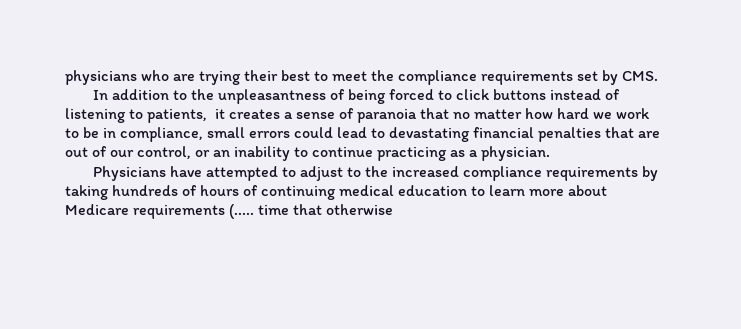physicians who are trying their best to meet the compliance requirements set by CMS.
       In addition to the unpleasantness of being forced to click buttons instead of listening to patients,  it creates a sense of paranoia that no matter how hard we work to be in compliance, small errors could lead to devastating financial penalties that are out of our control, or an inability to continue practicing as a physician.
       Physicians have attempted to adjust to the increased compliance requirements by taking hundreds of hours of continuing medical education to learn more about Medicare requirements (..... time that otherwise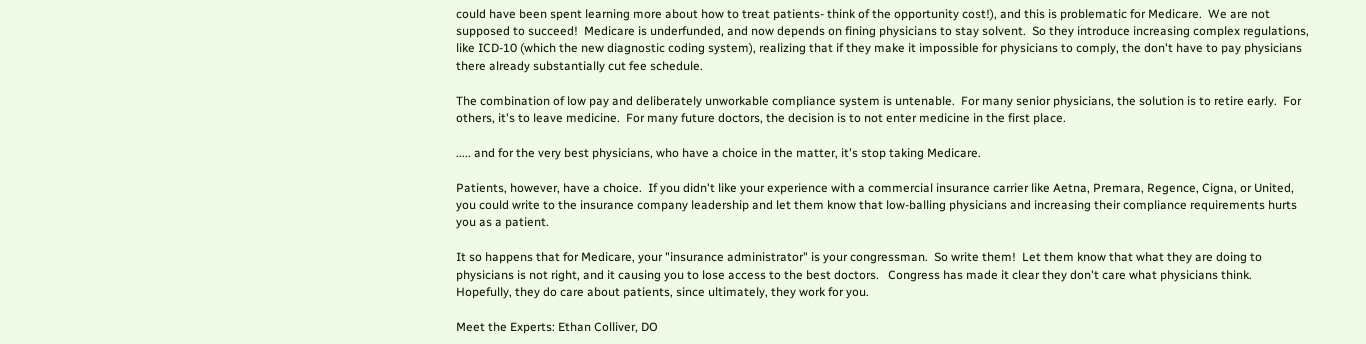could have been spent learning more about how to treat patients- think of the opportunity cost!), and this is problematic for Medicare.  We are not supposed to succeed!  Medicare is underfunded, and now depends on fining physicians to stay solvent.  So they introduce increasing complex regulations, like ICD-10 (which the new diagnostic coding system), realizing that if they make it impossible for physicians to comply, the don't have to pay physicians there already substantially cut fee schedule.

The combination of low pay and deliberately unworkable compliance system is untenable.  For many senior physicians, the solution is to retire early.  For others, it's to leave medicine.  For many future doctors, the decision is to not enter medicine in the first place.

..... and for the very best physicians, who have a choice in the matter, it's stop taking Medicare.

Patients, however, have a choice.  If you didn't like your experience with a commercial insurance carrier like Aetna, Premara, Regence, Cigna, or United, you could write to the insurance company leadership and let them know that low-balling physicians and increasing their compliance requirements hurts you as a patient.

It so happens that for Medicare, your "insurance administrator" is your congressman.  So write them!  Let them know that what they are doing to physicians is not right, and it causing you to lose access to the best doctors.   Congress has made it clear they don't care what physicians think.  Hopefully, they do care about patients, since ultimately, they work for you.

Meet the Experts: Ethan Colliver, DO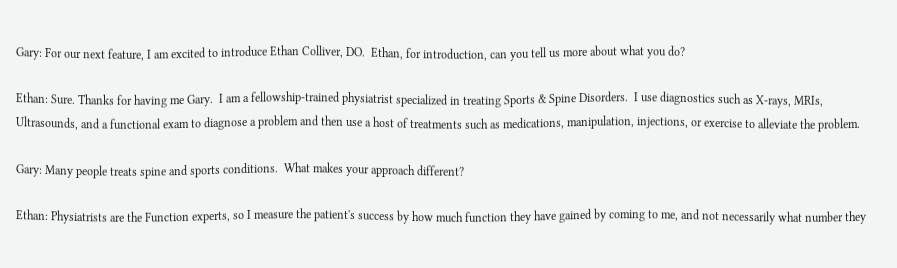Gary: For our next feature, I am excited to introduce Ethan Colliver, DO.  Ethan, for introduction, can you tell us more about what you do?

Ethan: Sure. Thanks for having me Gary.  I am a fellowship-trained physiatrist specialized in treating Sports & Spine Disorders.  I use diagnostics such as X-rays, MRIs, Ultrasounds, and a functional exam to diagnose a problem and then use a host of treatments such as medications, manipulation, injections, or exercise to alleviate the problem.

Gary: Many people treats spine and sports conditions.  What makes your approach different?

Ethan: Physiatrists are the Function experts, so I measure the patient's success by how much function they have gained by coming to me, and not necessarily what number they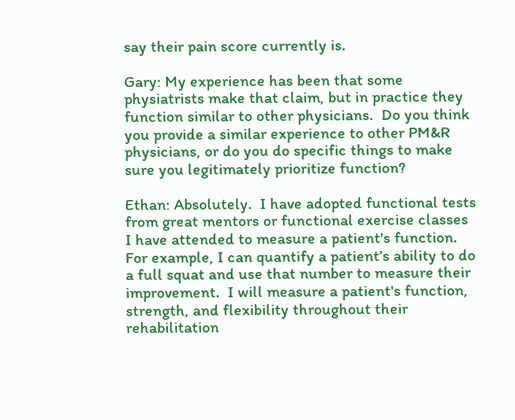say their pain score currently is.

Gary: My experience has been that some physiatrists make that claim, but in practice they function similar to other physicians.  Do you think you provide a similar experience to other PM&R physicians, or do you do specific things to make sure you legitimately prioritize function?

Ethan: Absolutely.  I have adopted functional tests from great mentors or functional exercise classes I have attended to measure a patient's function.  For example, I can quantify a patient’s ability to do a full squat and use that number to measure their improvement.  I will measure a patient's function, strength, and flexibility throughout their rehabilitation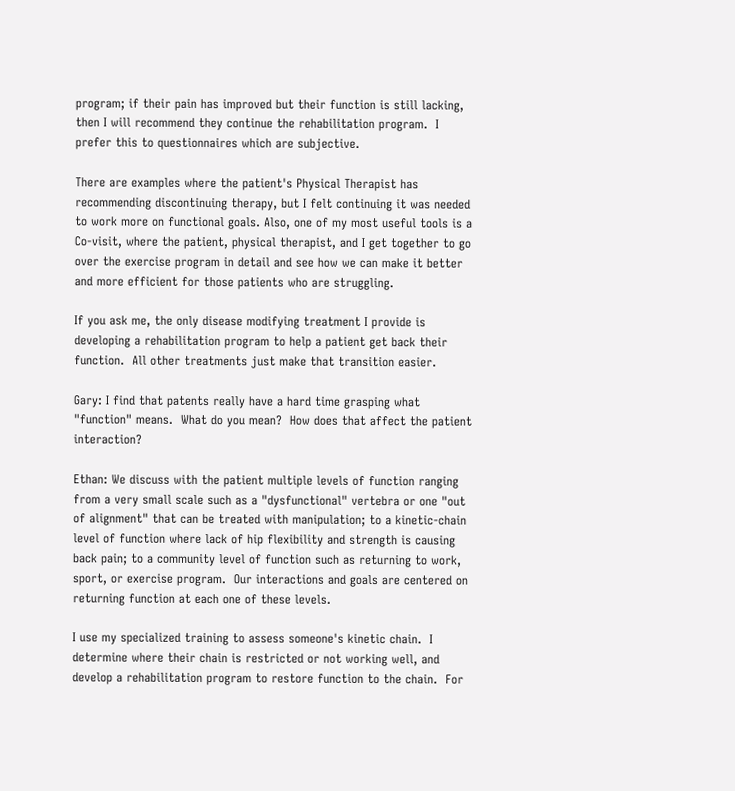program; if their pain has improved but their function is still lacking, then I will recommend they continue the rehabilitation program.  I prefer this to questionnaires which are subjective.

There are examples where the patient's Physical Therapist has recommending discontinuing therapy, but I felt continuing it was needed to work more on functional goals. Also, one of my most useful tools is a Co-visit, where the patient, physical therapist, and I get together to go over the exercise program in detail and see how we can make it better and more efficient for those patients who are struggling.

If you ask me, the only disease modifying treatment I provide is developing a rehabilitation program to help a patient get back their function.  All other treatments just make that transition easier.

Gary: I find that patents really have a hard time grasping what "function" means.  What do you mean?  How does that affect the patient interaction?

Ethan: We discuss with the patient multiple levels of function ranging from a very small scale such as a "dysfunctional" vertebra or one "out of alignment" that can be treated with manipulation; to a kinetic-chain level of function where lack of hip flexibility and strength is causing back pain; to a community level of function such as returning to work, sport, or exercise program.  Our interactions and goals are centered on returning function at each one of these levels.

I use my specialized training to assess someone's kinetic chain.  I determine where their chain is restricted or not working well, and develop a rehabilitation program to restore function to the chain.  For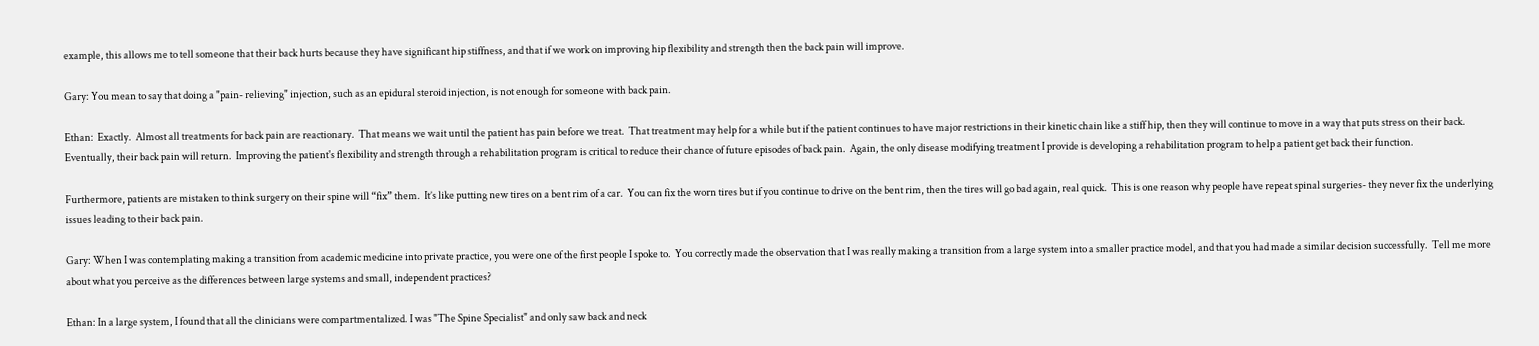example, this allows me to tell someone that their back hurts because they have significant hip stiffness, and that if we work on improving hip flexibility and strength then the back pain will improve.

Gary: You mean to say that doing a "pain- relieving" injection, such as an epidural steroid injection, is not enough for someone with back pain.

Ethan:  Exactly.  Almost all treatments for back pain are reactionary.  That means we wait until the patient has pain before we treat.  That treatment may help for a while but if the patient continues to have major restrictions in their kinetic chain like a stiff hip, then they will continue to move in a way that puts stress on their back.  Eventually, their back pain will return.  Improving the patient's flexibility and strength through a rehabilitation program is critical to reduce their chance of future episodes of back pain.  Again, the only disease modifying treatment I provide is developing a rehabilitation program to help a patient get back their function.

Furthermore, patients are mistaken to think surgery on their spine will “fix” them.  It’s like putting new tires on a bent rim of a car.  You can fix the worn tires but if you continue to drive on the bent rim, then the tires will go bad again, real quick.  This is one reason why people have repeat spinal surgeries- they never fix the underlying issues leading to their back pain.

Gary: When I was contemplating making a transition from academic medicine into private practice, you were one of the first people I spoke to.  You correctly made the observation that I was really making a transition from a large system into a smaller practice model, and that you had made a similar decision successfully.  Tell me more about what you perceive as the differences between large systems and small, independent practices?

Ethan: In a large system, I found that all the clinicians were compartmentalized. I was "The Spine Specialist" and only saw back and neck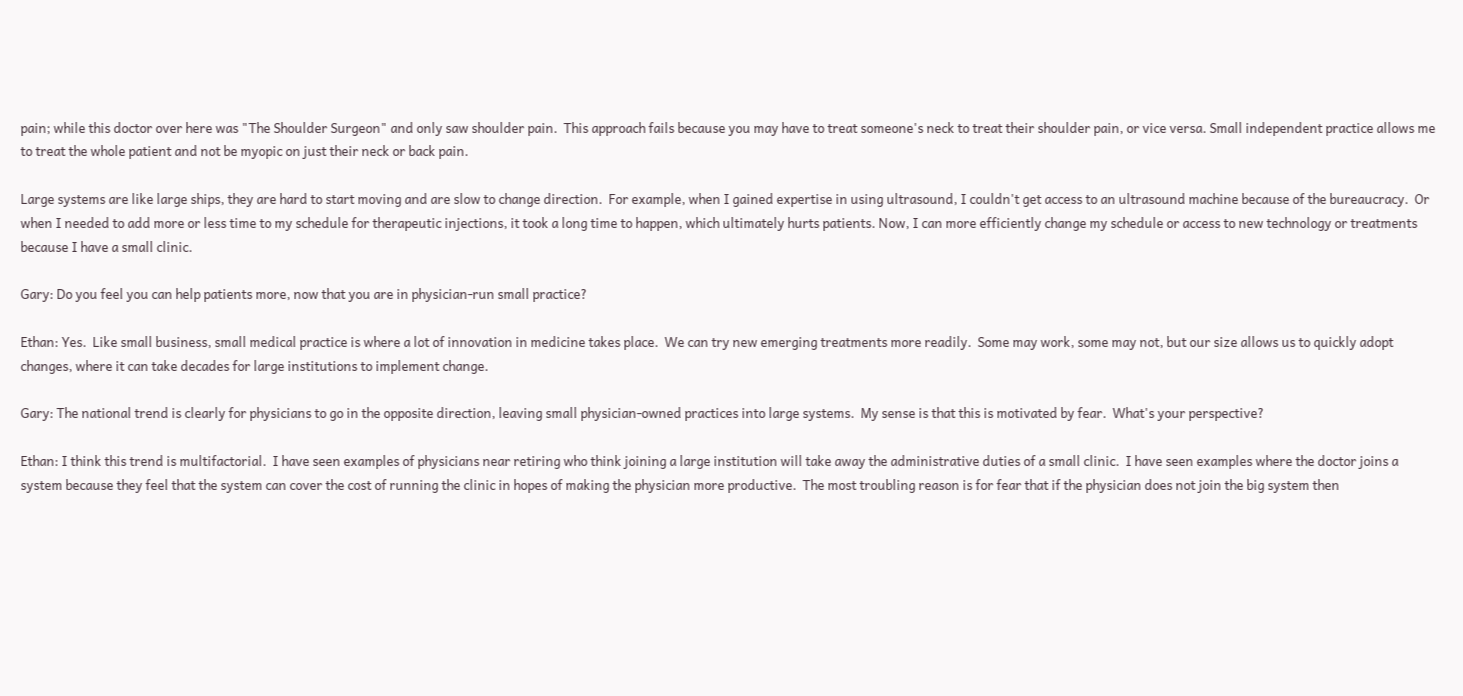pain; while this doctor over here was "The Shoulder Surgeon" and only saw shoulder pain.  This approach fails because you may have to treat someone's neck to treat their shoulder pain, or vice versa. Small independent practice allows me to treat the whole patient and not be myopic on just their neck or back pain.

Large systems are like large ships, they are hard to start moving and are slow to change direction.  For example, when I gained expertise in using ultrasound, I couldn't get access to an ultrasound machine because of the bureaucracy.  Or when I needed to add more or less time to my schedule for therapeutic injections, it took a long time to happen, which ultimately hurts patients. Now, I can more efficiently change my schedule or access to new technology or treatments because I have a small clinic.

Gary: Do you feel you can help patients more, now that you are in physician-run small practice?

Ethan: Yes.  Like small business, small medical practice is where a lot of innovation in medicine takes place.  We can try new emerging treatments more readily.  Some may work, some may not, but our size allows us to quickly adopt changes, where it can take decades for large institutions to implement change.

Gary: The national trend is clearly for physicians to go in the opposite direction, leaving small physician-owned practices into large systems.  My sense is that this is motivated by fear.  What's your perspective?

Ethan: I think this trend is multifactorial.  I have seen examples of physicians near retiring who think joining a large institution will take away the administrative duties of a small clinic.  I have seen examples where the doctor joins a system because they feel that the system can cover the cost of running the clinic in hopes of making the physician more productive.  The most troubling reason is for fear that if the physician does not join the big system then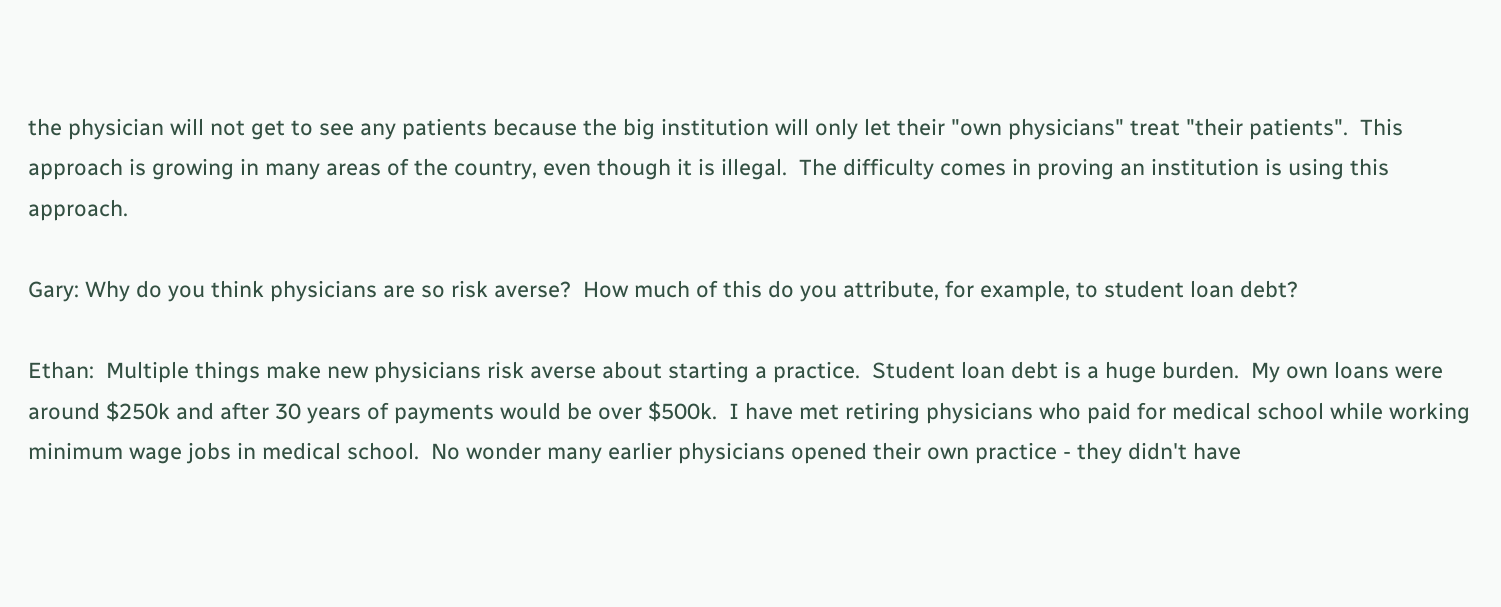the physician will not get to see any patients because the big institution will only let their "own physicians" treat "their patients".  This approach is growing in many areas of the country, even though it is illegal.  The difficulty comes in proving an institution is using this approach.

Gary: Why do you think physicians are so risk averse?  How much of this do you attribute, for example, to student loan debt?

Ethan:  Multiple things make new physicians risk averse about starting a practice.  Student loan debt is a huge burden.  My own loans were around $250k and after 30 years of payments would be over $500k.  I have met retiring physicians who paid for medical school while working minimum wage jobs in medical school.  No wonder many earlier physicians opened their own practice - they didn't have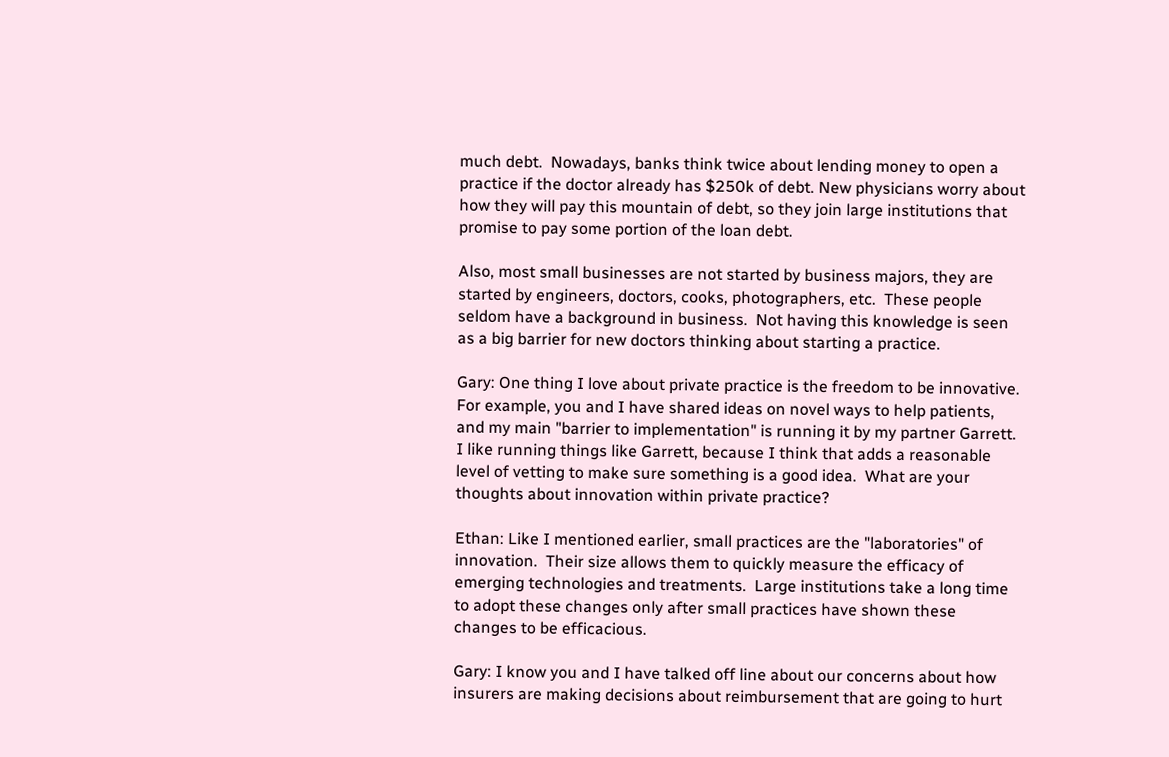much debt.  Nowadays, banks think twice about lending money to open a practice if the doctor already has $250k of debt. New physicians worry about how they will pay this mountain of debt, so they join large institutions that promise to pay some portion of the loan debt.

Also, most small businesses are not started by business majors, they are started by engineers, doctors, cooks, photographers, etc.  These people seldom have a background in business.  Not having this knowledge is seen as a big barrier for new doctors thinking about starting a practice.

Gary: One thing I love about private practice is the freedom to be innovative.  For example, you and I have shared ideas on novel ways to help patients, and my main "barrier to implementation" is running it by my partner Garrett.  I like running things like Garrett, because I think that adds a reasonable level of vetting to make sure something is a good idea.  What are your thoughts about innovation within private practice?

Ethan: Like I mentioned earlier, small practices are the "laboratories" of innovation.  Their size allows them to quickly measure the efficacy of emerging technologies and treatments.  Large institutions take a long time to adopt these changes only after small practices have shown these changes to be efficacious.

Gary: I know you and I have talked off line about our concerns about how insurers are making decisions about reimbursement that are going to hurt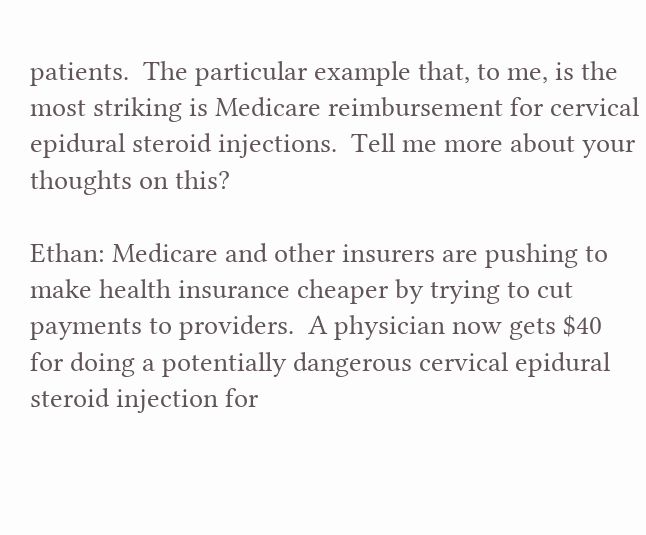patients.  The particular example that, to me, is the most striking is Medicare reimbursement for cervical epidural steroid injections.  Tell me more about your thoughts on this?

Ethan: Medicare and other insurers are pushing to make health insurance cheaper by trying to cut payments to providers.  A physician now gets $40 for doing a potentially dangerous cervical epidural steroid injection for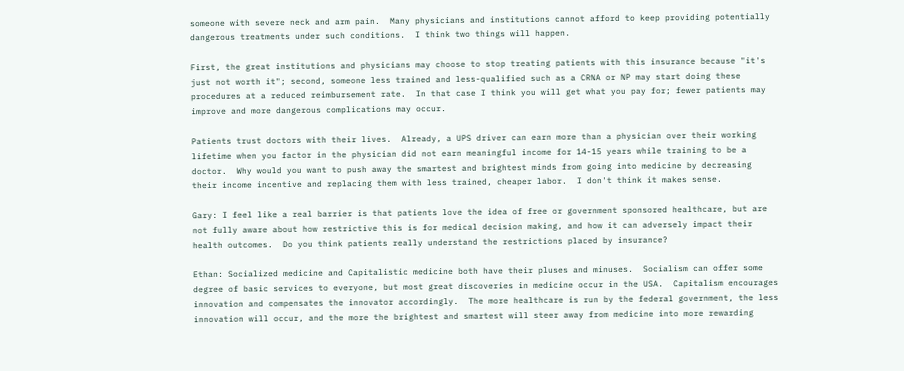someone with severe neck and arm pain.  Many physicians and institutions cannot afford to keep providing potentially dangerous treatments under such conditions.  I think two things will happen.

First, the great institutions and physicians may choose to stop treating patients with this insurance because "it's just not worth it"; second, someone less trained and less-qualified such as a CRNA or NP may start doing these procedures at a reduced reimbursement rate.  In that case I think you will get what you pay for; fewer patients may improve and more dangerous complications may occur.

Patients trust doctors with their lives.  Already, a UPS driver can earn more than a physician over their working lifetime when you factor in the physician did not earn meaningful income for 14-15 years while training to be a doctor.  Why would you want to push away the smartest and brightest minds from going into medicine by decreasing their income incentive and replacing them with less trained, cheaper labor.  I don't think it makes sense.

Gary: I feel like a real barrier is that patients love the idea of free or government sponsored healthcare, but are not fully aware about how restrictive this is for medical decision making, and how it can adversely impact their health outcomes.  Do you think patients really understand the restrictions placed by insurance?

Ethan: Socialized medicine and Capitalistic medicine both have their pluses and minuses.  Socialism can offer some degree of basic services to everyone, but most great discoveries in medicine occur in the USA.  Capitalism encourages innovation and compensates the innovator accordingly.  The more healthcare is run by the federal government, the less innovation will occur, and the more the brightest and smartest will steer away from medicine into more rewarding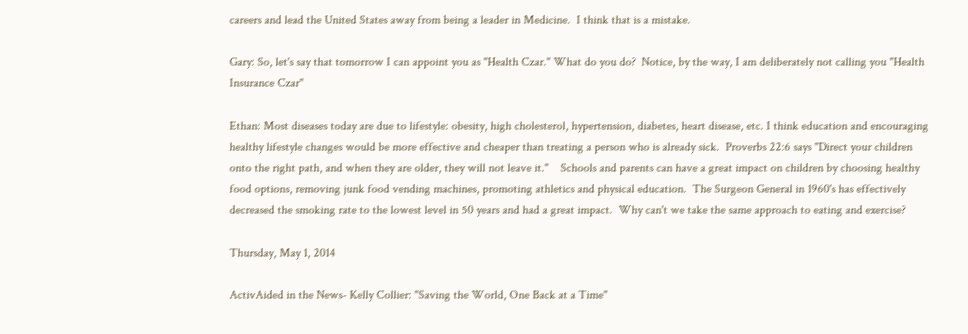careers and lead the United States away from being a leader in Medicine.  I think that is a mistake.

Gary: So, let's say that tomorrow I can appoint you as "Health Czar." What do you do?  Notice, by the way, I am deliberately not calling you "Health Insurance Czar"

Ethan: Most diseases today are due to lifestyle: obesity, high cholesterol, hypertension, diabetes, heart disease, etc. I think education and encouraging healthy lifestyle changes would be more effective and cheaper than treating a person who is already sick.  Proverbs 22:6 says "Direct your children onto the right path, and when they are older, they will not leave it."    Schools and parents can have a great impact on children by choosing healthy food options, removing junk food vending machines, promoting athletics and physical education.  The Surgeon General in 1960's has effectively decreased the smoking rate to the lowest level in 50 years and had a great impact.  Why can't we take the same approach to eating and exercise?

Thursday, May 1, 2014

ActivAided in the News- Kelly Collier: "Saving the World, One Back at a Time"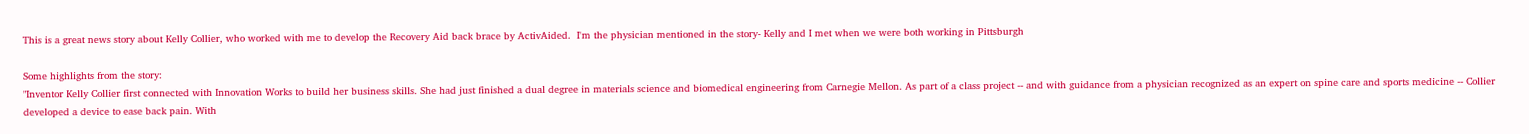This is a great news story about Kelly Collier, who worked with me to develop the Recovery Aid back brace by ActivAided.  I'm the physician mentioned in the story- Kelly and I met when we were both working in Pittsburgh

Some highlights from the story:
"Inventor Kelly Collier first connected with Innovation Works to build her business skills. She had just finished a dual degree in materials science and biomedical engineering from Carnegie Mellon. As part of a class project -- and with guidance from a physician recognized as an expert on spine care and sports medicine -- Collier developed a device to ease back pain. With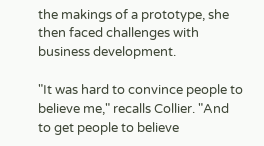the makings of a prototype, she then faced challenges with business development.

"It was hard to convince people to believe me," recalls Collier. "And to get people to believe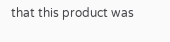that this product was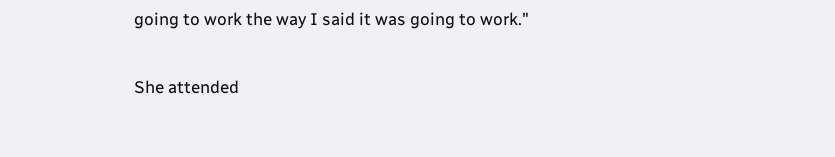going to work the way I said it was going to work."

She attended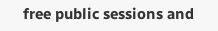free public sessions and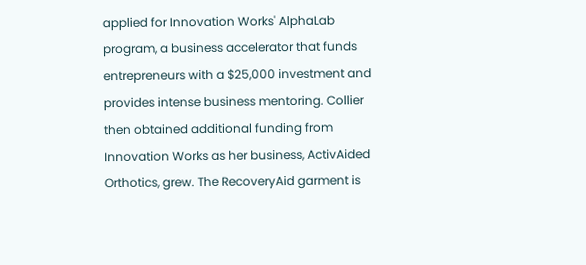applied for Innovation Works' AlphaLab program, a business accelerator that funds entrepreneurs with a $25,000 investment and provides intense business mentoring. Collier then obtained additional funding from Innovation Works as her business, ActivAided Orthotics, grew. The RecoveryAid garment is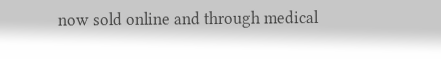now sold online and through medical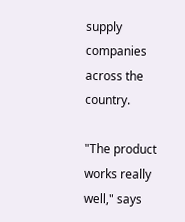supply companies across the country.

"The product works really well," says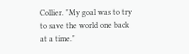Collier. "My goal was to try to save the world one back at a time."